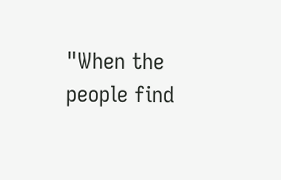"When the people find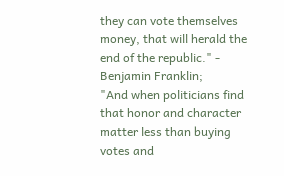they can vote themselves money, that will herald the end of the republic." - Benjamin Franklin;
"And when politicians find that honor and character matter less than buying votes and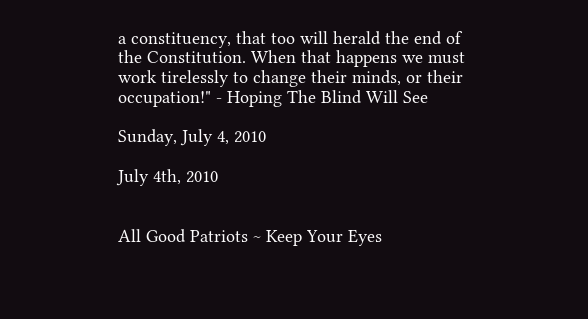a constituency, that too will herald the end of the Constitution. When that happens we must work tirelessly to change their minds, or their occupation!" - Hoping The Blind Will See

Sunday, July 4, 2010

July 4th, 2010


All Good Patriots ~ Keep Your Eyes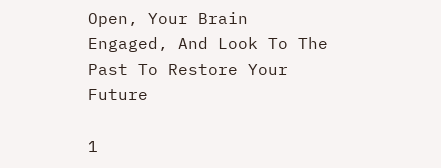Open, Your Brain Engaged, And Look To The Past To Restore Your Future

1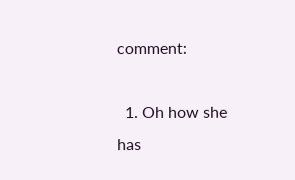comment:

  1. Oh how she has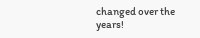changed over the years!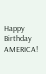Happy Birthday AMERICA!